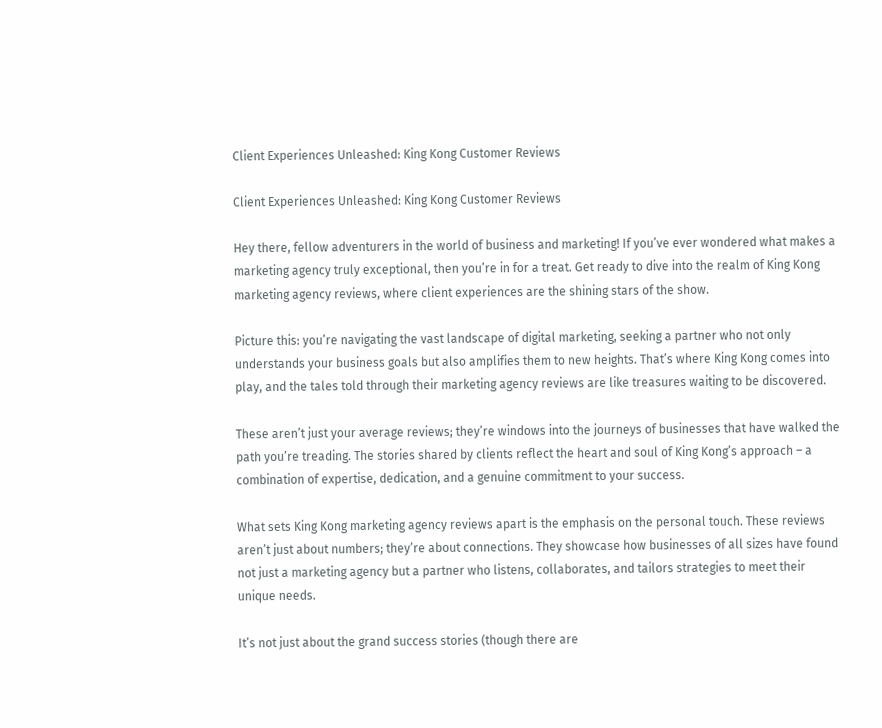Client Experiences Unleashed: King Kong Customer Reviews

Client Experiences Unleashed: King Kong Customer Reviews

Hey there, fellow adventurers in the world of business and marketing! If you’ve ever wondered what makes a marketing agency truly exceptional, then you’re in for a treat. Get ready to dive into the realm of King Kong marketing agency reviews, where client experiences are the shining stars of the show.

Picture this: you’re navigating the vast landscape of digital marketing, seeking a partner who not only understands your business goals but also amplifies them to new heights. That’s where King Kong comes into play, and the tales told through their marketing agency reviews are like treasures waiting to be discovered.

These aren’t just your average reviews; they’re windows into the journeys of businesses that have walked the path you’re treading. The stories shared by clients reflect the heart and soul of King Kong’s approach – a combination of expertise, dedication, and a genuine commitment to your success.

What sets King Kong marketing agency reviews apart is the emphasis on the personal touch. These reviews aren’t just about numbers; they’re about connections. They showcase how businesses of all sizes have found not just a marketing agency but a partner who listens, collaborates, and tailors strategies to meet their unique needs.

It’s not just about the grand success stories (though there are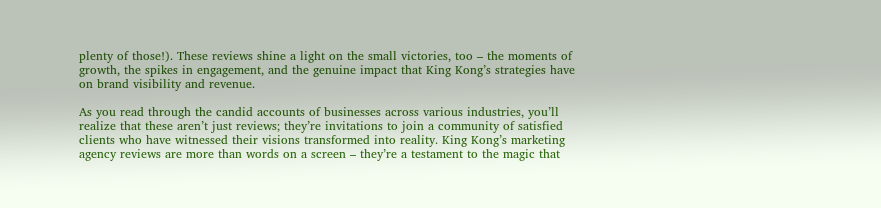plenty of those!). These reviews shine a light on the small victories, too – the moments of growth, the spikes in engagement, and the genuine impact that King Kong’s strategies have on brand visibility and revenue.

As you read through the candid accounts of businesses across various industries, you’ll realize that these aren’t just reviews; they’re invitations to join a community of satisfied clients who have witnessed their visions transformed into reality. King Kong’s marketing agency reviews are more than words on a screen – they’re a testament to the magic that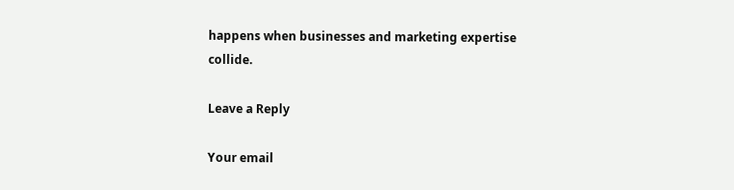happens when businesses and marketing expertise collide.

Leave a Reply

Your email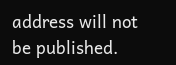address will not be published.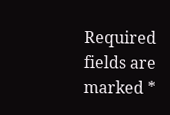Required fields are marked *